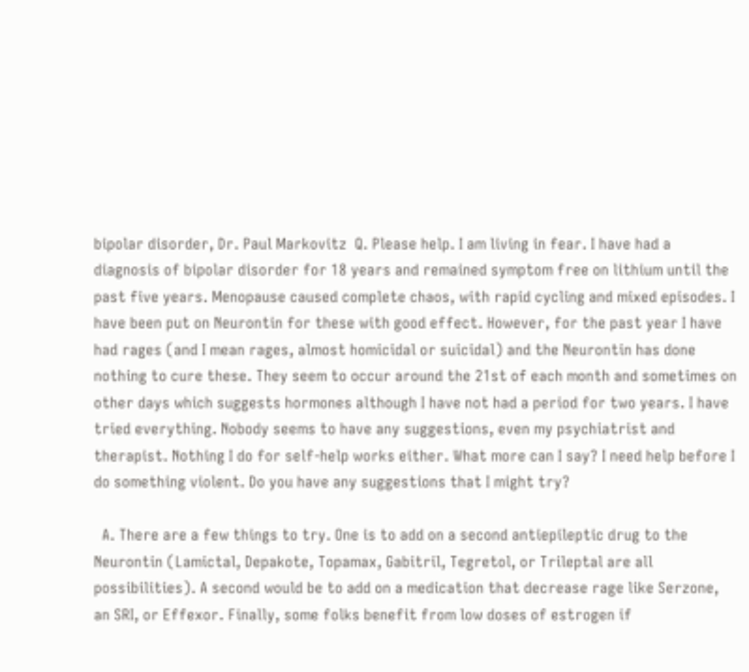bipolar disorder, Dr. Paul Markovitz  Q. Please help. I am living in fear. I have had a diagnosis of bipolar disorder for 18 years and remained symptom free on lithium until the past five years. Menopause caused complete chaos, with rapid cycling and mixed episodes. I have been put on Neurontin for these with good effect. However, for the past year I have had rages (and I mean rages, almost homicidal or suicidal) and the Neurontin has done nothing to cure these. They seem to occur around the 21st of each month and sometimes on other days which suggests hormones although I have not had a period for two years. I have tried everything. Nobody seems to have any suggestions, even my psychiatrist and therapist. Nothing I do for self-help works either. What more can I say? I need help before I do something violent. Do you have any suggestions that I might try?

  A. There are a few things to try. One is to add on a second antiepileptic drug to the Neurontin (Lamictal, Depakote, Topamax, Gabitril, Tegretol, or Trileptal are all possibilities). A second would be to add on a medication that decrease rage like Serzone, an SRI, or Effexor. Finally, some folks benefit from low doses of estrogen if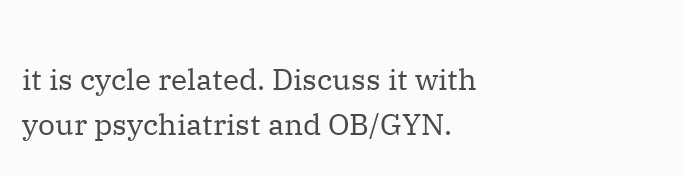it is cycle related. Discuss it with your psychiatrist and OB/GYN.